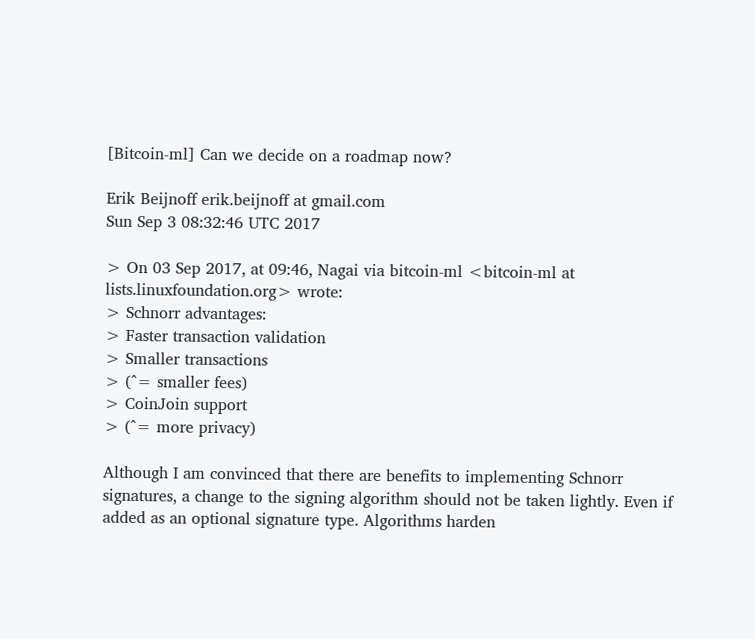[Bitcoin-ml] Can we decide on a roadmap now?

Erik Beijnoff erik.beijnoff at gmail.com
Sun Sep 3 08:32:46 UTC 2017

> On 03 Sep 2017, at 09:46, Nagai via bitcoin-ml <bitcoin-ml at lists.linuxfoundation.org> wrote:
> Schnorr advantages:
> Faster transaction validation
> Smaller transactions
> (^= smaller fees)
> CoinJoin support
> (^= more privacy)

Although I am convinced that there are benefits to implementing Schnorr signatures, a change to the signing algorithm should not be taken lightly. Even if added as an optional signature type. Algorithms harden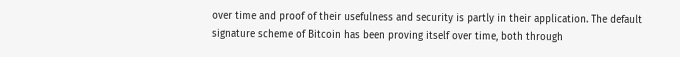over time and proof of their usefulness and security is partly in their application. The default signature scheme of Bitcoin has been proving itself over time, both through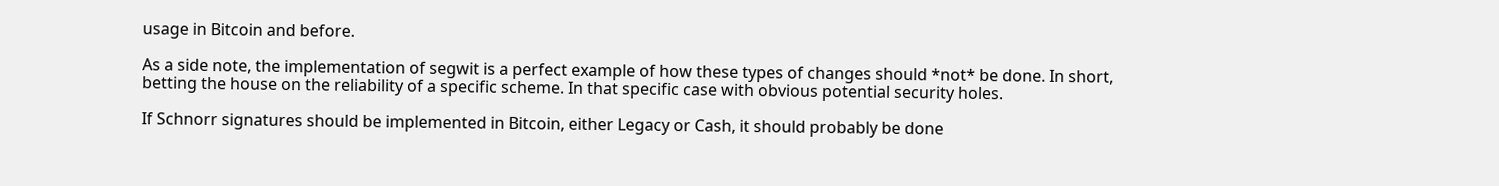usage in Bitcoin and before.

As a side note, the implementation of segwit is a perfect example of how these types of changes should *not* be done. In short, betting the house on the reliability of a specific scheme. In that specific case with obvious potential security holes.

If Schnorr signatures should be implemented in Bitcoin, either Legacy or Cash, it should probably be done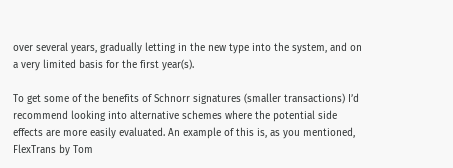over several years, gradually letting in the new type into the system, and on a very limited basis for the first year(s).

To get some of the benefits of Schnorr signatures (smaller transactions) I’d recommend looking into alternative schemes where the potential side effects are more easily evaluated. An example of this is, as you mentioned, FlexTrans by Tom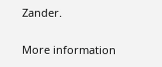Zander.

More information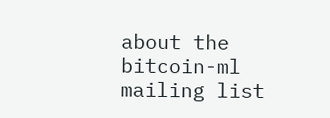about the bitcoin-ml mailing list